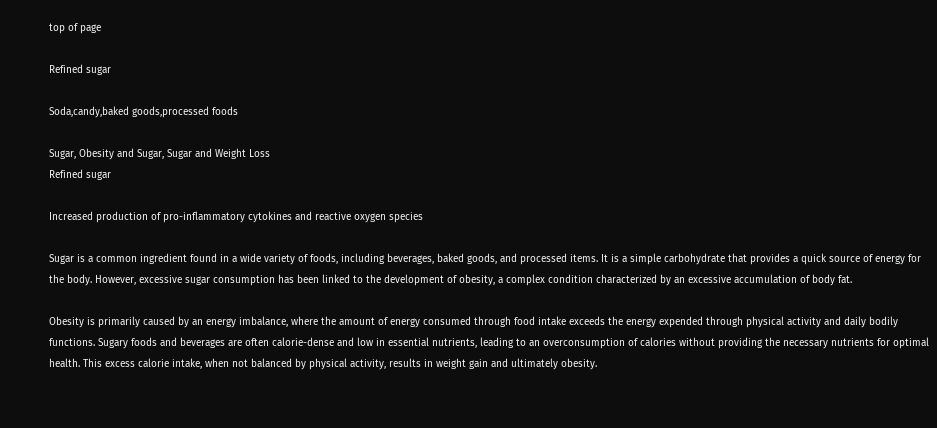top of page

Refined sugar

Soda,candy,baked goods,processed foods

Sugar, Obesity and Sugar, Sugar and Weight Loss
Refined sugar

Increased production of pro-inflammatory cytokines and reactive oxygen species

Sugar is a common ingredient found in a wide variety of foods, including beverages, baked goods, and processed items. It is a simple carbohydrate that provides a quick source of energy for the body. However, excessive sugar consumption has been linked to the development of obesity, a complex condition characterized by an excessive accumulation of body fat.

Obesity is primarily caused by an energy imbalance, where the amount of energy consumed through food intake exceeds the energy expended through physical activity and daily bodily functions. Sugary foods and beverages are often calorie-dense and low in essential nutrients, leading to an overconsumption of calories without providing the necessary nutrients for optimal health. This excess calorie intake, when not balanced by physical activity, results in weight gain and ultimately obesity.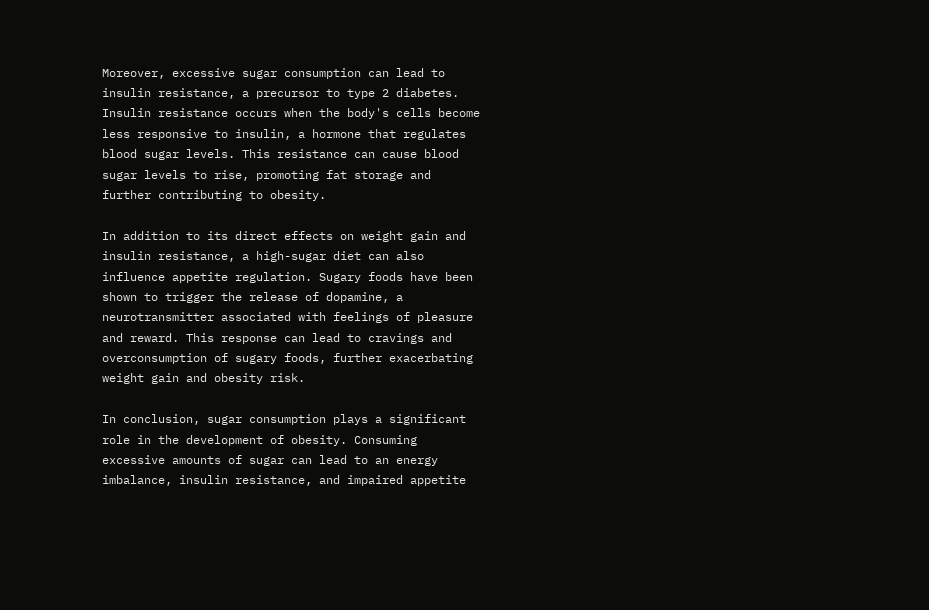Moreover, excessive sugar consumption can lead to insulin resistance, a precursor to type 2 diabetes. Insulin resistance occurs when the body's cells become less responsive to insulin, a hormone that regulates blood sugar levels. This resistance can cause blood sugar levels to rise, promoting fat storage and further contributing to obesity.

In addition to its direct effects on weight gain and insulin resistance, a high-sugar diet can also influence appetite regulation. Sugary foods have been shown to trigger the release of dopamine, a neurotransmitter associated with feelings of pleasure and reward. This response can lead to cravings and overconsumption of sugary foods, further exacerbating weight gain and obesity risk.

In conclusion, sugar consumption plays a significant role in the development of obesity. Consuming excessive amounts of sugar can lead to an energy imbalance, insulin resistance, and impaired appetite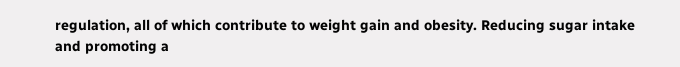regulation, all of which contribute to weight gain and obesity. Reducing sugar intake and promoting a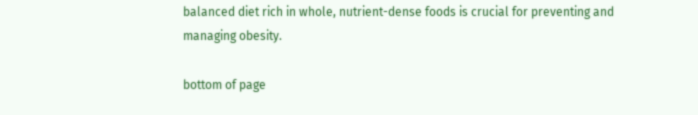balanced diet rich in whole, nutrient-dense foods is crucial for preventing and managing obesity.

bottom of page